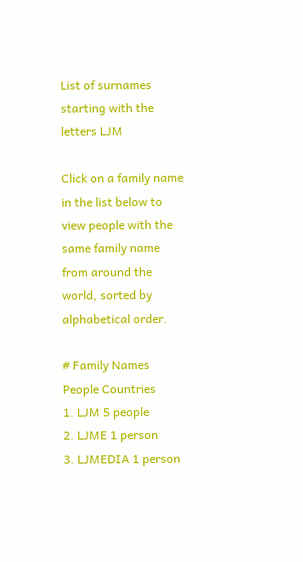List of surnames starting with the letters LJM

Click on a family name in the list below to view people with the same family name from around the world, sorted by alphabetical order.

# Family Names People Countries
1. LJM 5 people
2. LJME 1 person
3. LJMEDIA 1 person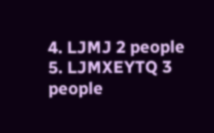4. LJMJ 2 people
5. LJMXEYTQ 3 people